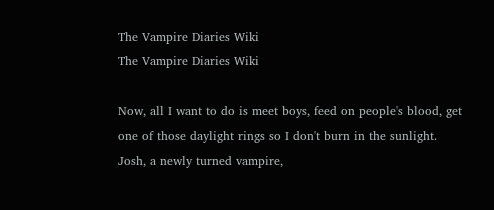The Vampire Diaries Wiki
The Vampire Diaries Wiki

Now, all I want to do is meet boys, feed on people's blood, get one of those daylight rings so I don't burn in the sunlight.
Josh, a newly turned vampire,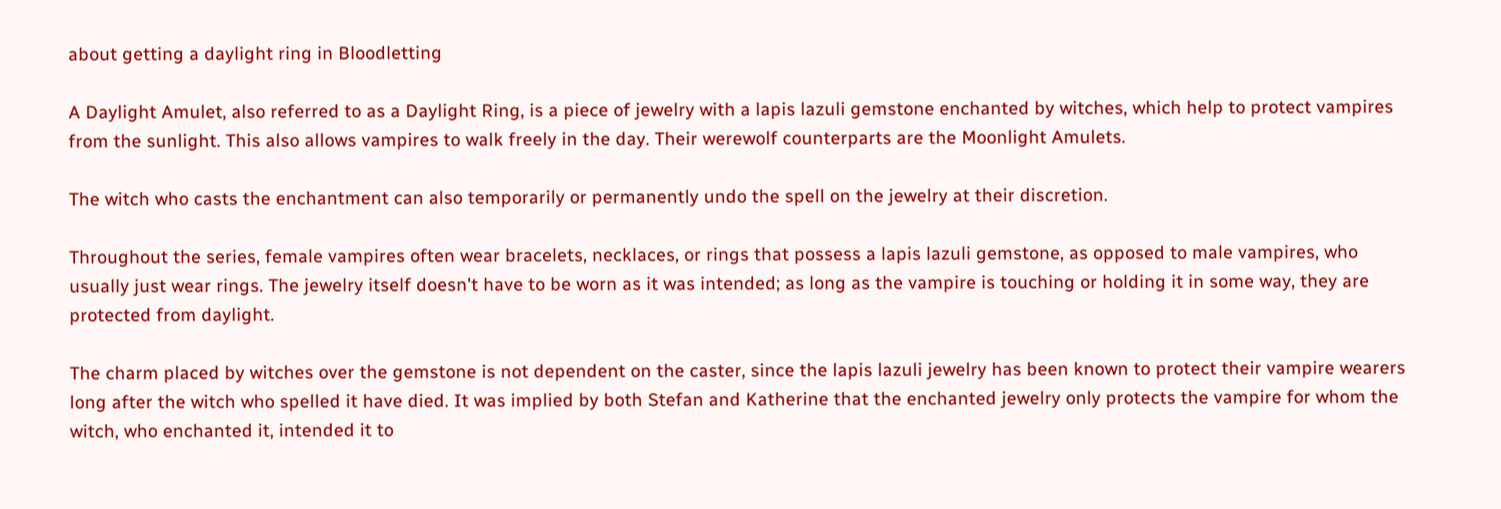about getting a daylight ring in Bloodletting

A Daylight Amulet, also referred to as a Daylight Ring, is a piece of jewelry with a lapis lazuli gemstone enchanted by witches, which help to protect vampires from the sunlight. This also allows vampires to walk freely in the day. Their werewolf counterparts are the Moonlight Amulets.

The witch who casts the enchantment can also temporarily or permanently undo the spell on the jewelry at their discretion.

Throughout the series, female vampires often wear bracelets, necklaces, or rings that possess a lapis lazuli gemstone, as opposed to male vampires, who usually just wear rings. The jewelry itself doesn't have to be worn as it was intended; as long as the vampire is touching or holding it in some way, they are protected from daylight.

The charm placed by witches over the gemstone is not dependent on the caster, since the lapis lazuli jewelry has been known to protect their vampire wearers long after the witch who spelled it have died. It was implied by both Stefan and Katherine that the enchanted jewelry only protects the vampire for whom the witch, who enchanted it, intended it to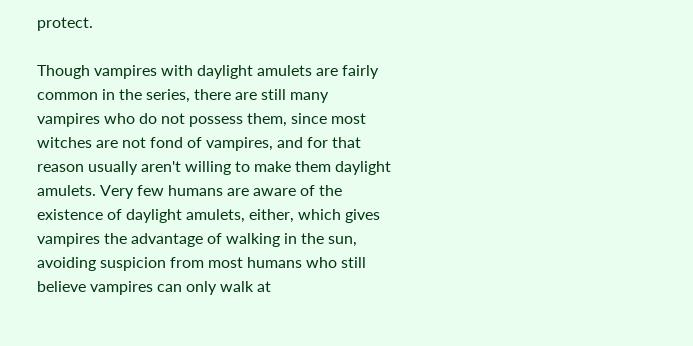protect.

Though vampires with daylight amulets are fairly common in the series, there are still many vampires who do not possess them, since most witches are not fond of vampires, and for that reason usually aren't willing to make them daylight amulets. Very few humans are aware of the existence of daylight amulets, either, which gives vampires the advantage of walking in the sun, avoiding suspicion from most humans who still believe vampires can only walk at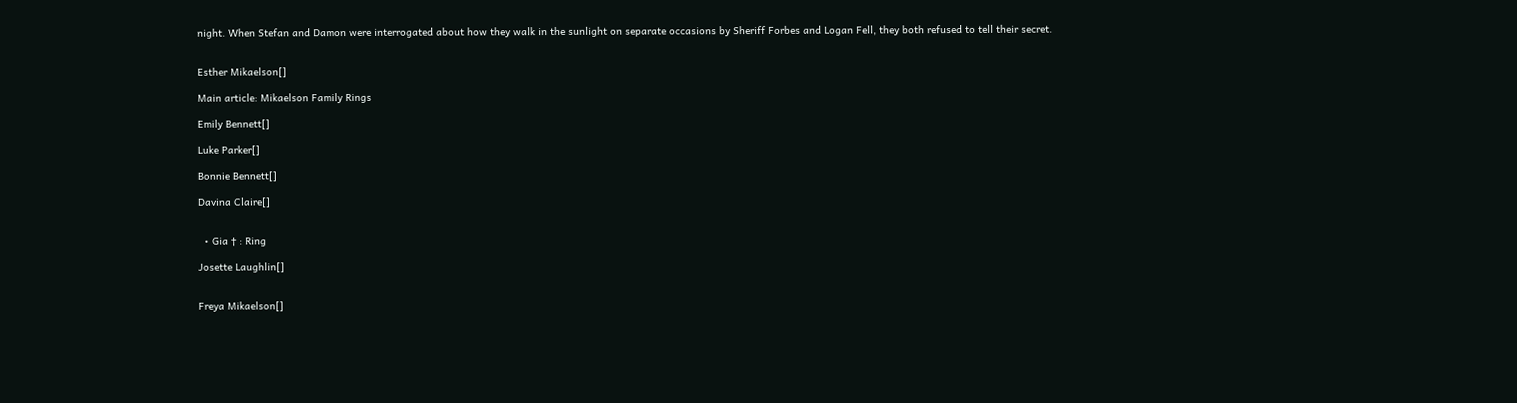night. When Stefan and Damon were interrogated about how they walk in the sunlight on separate occasions by Sheriff Forbes and Logan Fell, they both refused to tell their secret.


Esther Mikaelson[]

Main article: Mikaelson Family Rings

Emily Bennett[]

Luke Parker[]

Bonnie Bennett[]

Davina Claire[]


  • Gia † : Ring

Josette Laughlin[]


Freya Mikaelson[]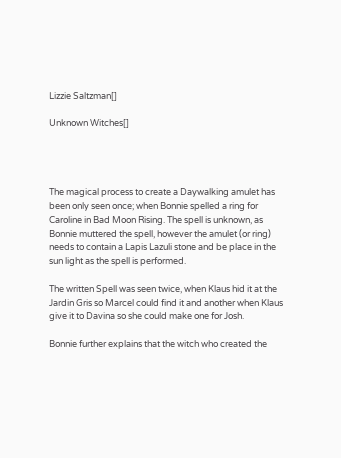Lizzie Saltzman[]

Unknown Witches[]




The magical process to create a Daywalking amulet has been only seen once; when Bonnie spelled a ring for Caroline in Bad Moon Rising. The spell is unknown, as Bonnie muttered the spell, however the amulet (or ring) needs to contain a Lapis Lazuli stone and be place in the sun light as the spell is performed.

The written Spell was seen twice, when Klaus hid it at the Jardin Gris so Marcel could find it and another when Klaus give it to Davina so she could make one for Josh.

Bonnie further explains that the witch who created the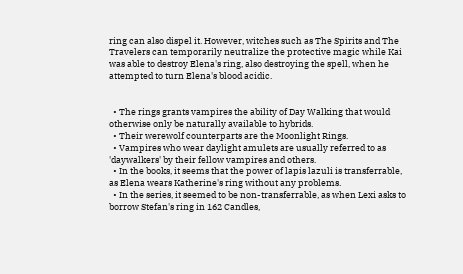ring can also dispel it. However, witches such as The Spirits and The Travelers can temporarily neutralize the protective magic while Kai was able to destroy Elena's ring, also destroying the spell, when he attempted to turn Elena's blood acidic.


  • The rings grants vampires the ability of Day Walking that would otherwise only be naturally available to hybrids.
  • Their werewolf counterparts are the Moonlight Rings.
  • Vampires who wear daylight amulets are usually referred to as 'daywalkers' by their fellow vampires and others.
  • In the books, it seems that the power of lapis lazuli is transferrable, as Elena wears Katherine's ring without any problems.
  • In the series, it seemed to be non-transferrable, as when Lexi asks to borrow Stefan's ring in 162 Candles,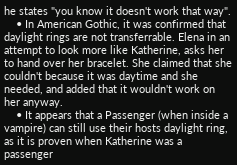he states "you know it doesn't work that way".
    • In American Gothic, it was confirmed that daylight rings are not transferrable. Elena in an attempt to look more like Katherine, asks her to hand over her bracelet. She claimed that she couldn't because it was daytime and she needed, and added that it wouldn't work on her anyway.
    • It appears that a Passenger (when inside a vampire) can still use their hosts daylight ring, as it is proven when Katherine was a passenger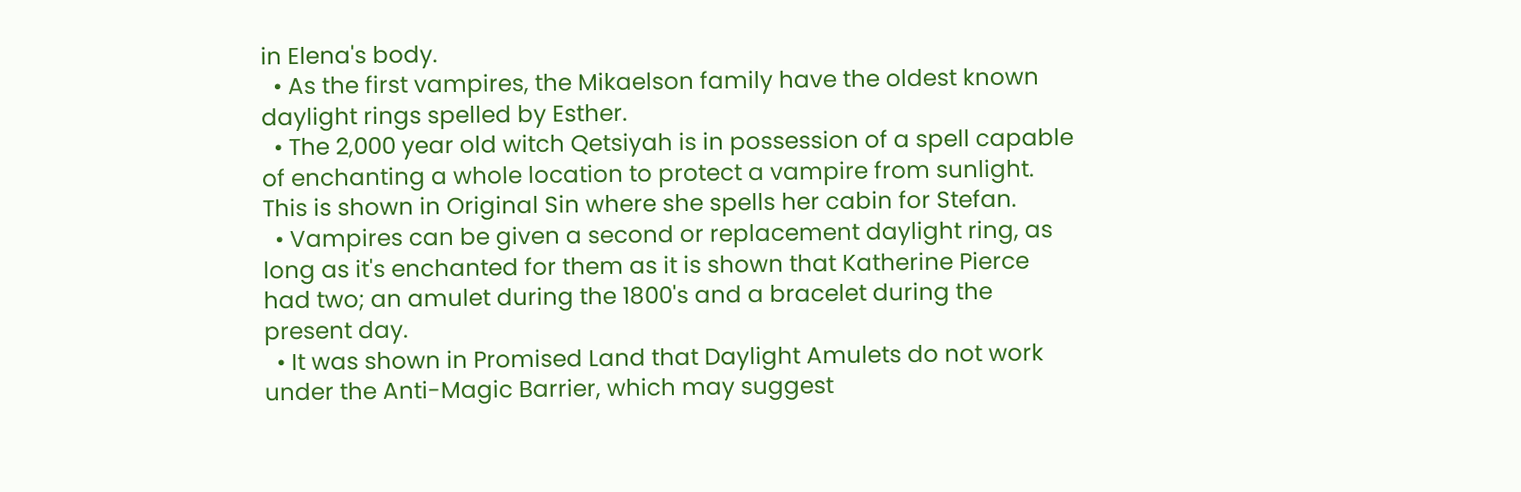in Elena's body.
  • As the first vampires, the Mikaelson family have the oldest known daylight rings spelled by Esther.
  • The 2,000 year old witch Qetsiyah is in possession of a spell capable of enchanting a whole location to protect a vampire from sunlight. This is shown in Original Sin where she spells her cabin for Stefan.
  • Vampires can be given a second or replacement daylight ring, as long as it's enchanted for them as it is shown that Katherine Pierce had two; an amulet during the 1800's and a bracelet during the present day.
  • It was shown in Promised Land that Daylight Amulets do not work under the Anti-Magic Barrier, which may suggest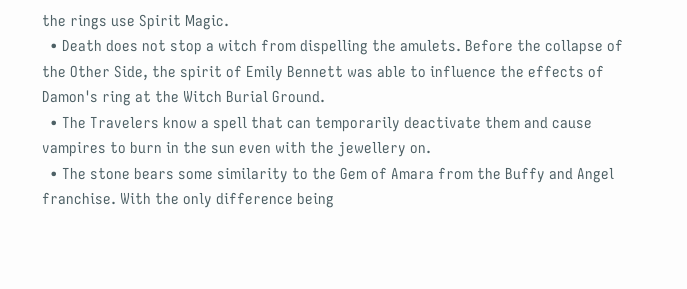the rings use Spirit Magic.
  • Death does not stop a witch from dispelling the amulets. Before the collapse of the Other Side, the spirit of Emily Bennett was able to influence the effects of Damon's ring at the Witch Burial Ground.
  • The Travelers know a spell that can temporarily deactivate them and cause vampires to burn in the sun even with the jewellery on.
  • The stone bears some similarity to the Gem of Amara from the Buffy and Angel franchise. With the only difference being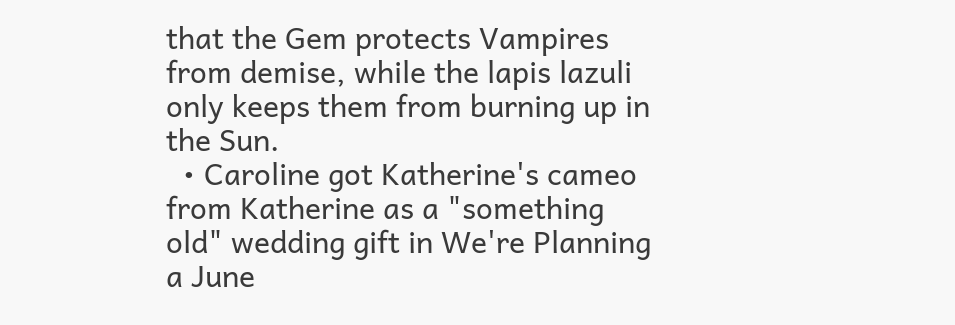that the Gem protects Vampires from demise, while the lapis lazuli only keeps them from burning up in the Sun.
  • Caroline got Katherine's cameo from Katherine as a "something old" wedding gift in We're Planning a June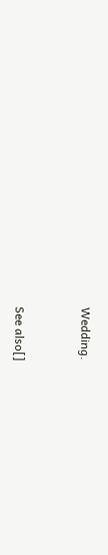Wedding.


See also[]